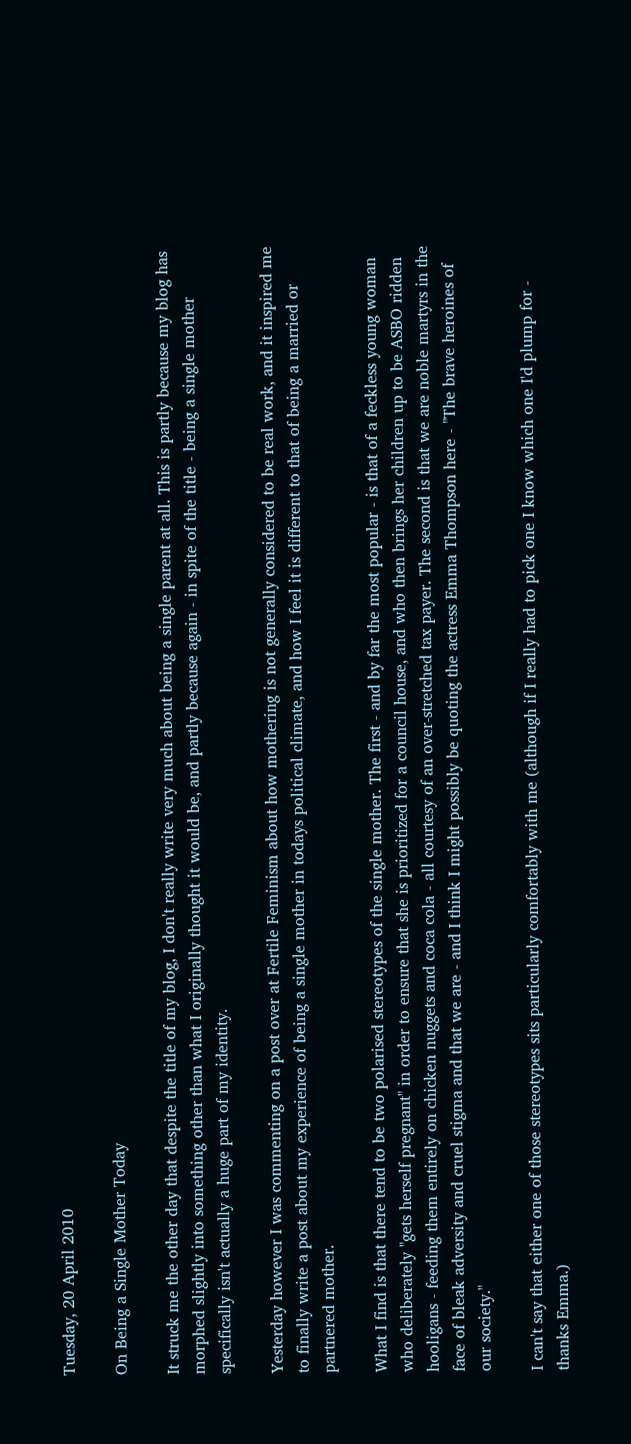Tuesday, 20 April 2010

On Being a Single Mother Today

It struck me the other day that despite the title of my blog, I don't really write very much about being a single parent at all. This is partly because my blog has morphed slightly into something other than what I originally thought it would be, and partly because again - in spite of the title - being a single mother specifically isn't actually a huge part of my identity.

Yesterday however I was commenting on a post over at Fertile Feminism about how mothering is not generally considered to be real work, and it inspired me to finally write a post about my experience of being a single mother in todays political climate, and how I feel it is different to that of being a married or partnered mother.

What I find is that there tend to be two polarised stereotypes of the single mother. The first - and by far the most popular - is that of a feckless young woman who deliberately "gets herself pregnant" in order to ensure that she is prioritized for a council house, and who then brings her children up to be ASBO ridden hooligans - feeding them entirely on chicken nuggets and coca cola - all courtesy of an over-stretched tax payer. The second is that we are noble martyrs in the face of bleak adversity and cruel stigma and that we are - and I think I might possibly be quoting the actress Emma Thompson here - "The brave heroines of our society."

I can't say that either one of those stereotypes sits particularly comfortably with me (although if I really had to pick one I know which one I'd plump for - thanks Emma.)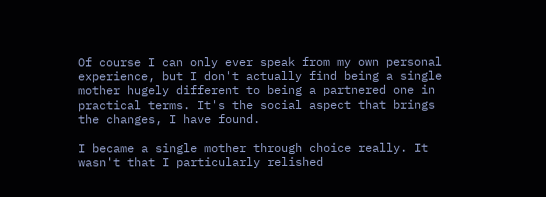Of course I can only ever speak from my own personal experience, but I don't actually find being a single mother hugely different to being a partnered one in practical terms. It's the social aspect that brings the changes, I have found.

I became a single mother through choice really. It wasn't that I particularly relished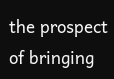the prospect of bringing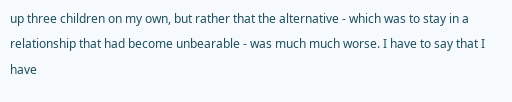up three children on my own, but rather that the alternative - which was to stay in a relationship that had become unbearable - was much much worse. I have to say that I have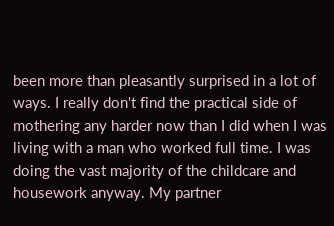been more than pleasantly surprised in a lot of ways. I really don't find the practical side of mothering any harder now than I did when I was living with a man who worked full time. I was doing the vast majority of the childcare and housework anyway. My partner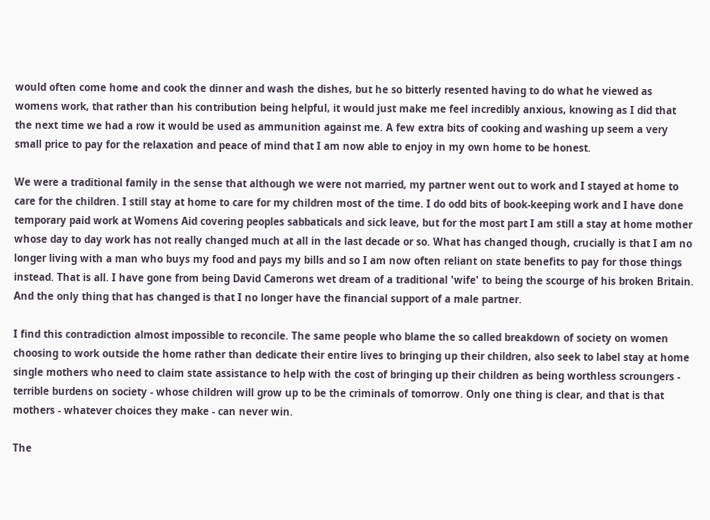would often come home and cook the dinner and wash the dishes, but he so bitterly resented having to do what he viewed as womens work, that rather than his contribution being helpful, it would just make me feel incredibly anxious, knowing as I did that the next time we had a row it would be used as ammunition against me. A few extra bits of cooking and washing up seem a very small price to pay for the relaxation and peace of mind that I am now able to enjoy in my own home to be honest.

We were a traditional family in the sense that although we were not married, my partner went out to work and I stayed at home to care for the children. I still stay at home to care for my children most of the time. I do odd bits of book-keeping work and I have done temporary paid work at Womens Aid covering peoples sabbaticals and sick leave, but for the most part I am still a stay at home mother whose day to day work has not really changed much at all in the last decade or so. What has changed though, crucially is that I am no longer living with a man who buys my food and pays my bills and so I am now often reliant on state benefits to pay for those things instead. That is all. I have gone from being David Camerons wet dream of a traditional 'wife' to being the scourge of his broken Britain. And the only thing that has changed is that I no longer have the financial support of a male partner.

I find this contradiction almost impossible to reconcile. The same people who blame the so called breakdown of society on women choosing to work outside the home rather than dedicate their entire lives to bringing up their children, also seek to label stay at home single mothers who need to claim state assistance to help with the cost of bringing up their children as being worthless scroungers - terrible burdens on society - whose children will grow up to be the criminals of tomorrow. Only one thing is clear, and that is that mothers - whatever choices they make - can never win.

The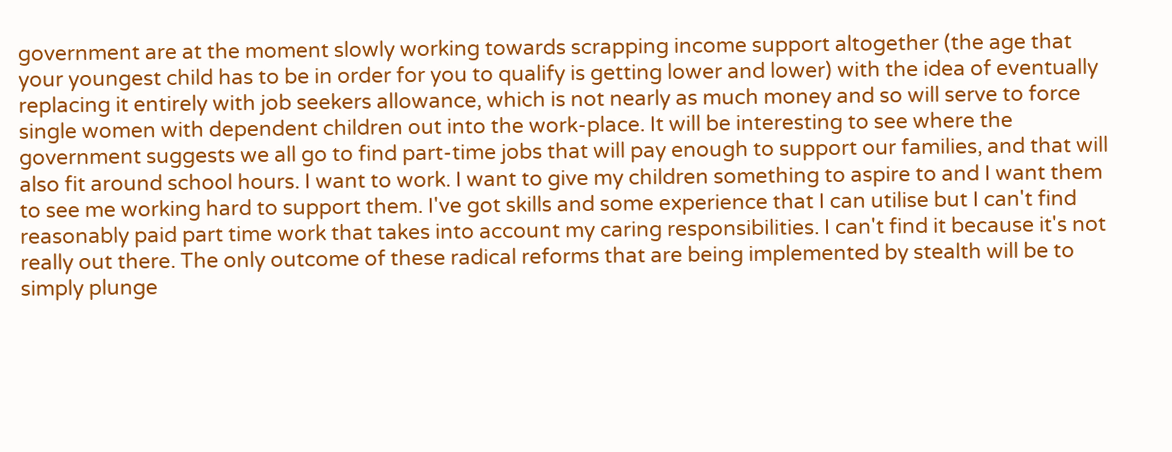government are at the moment slowly working towards scrapping income support altogether (the age that your youngest child has to be in order for you to qualify is getting lower and lower) with the idea of eventually replacing it entirely with job seekers allowance, which is not nearly as much money and so will serve to force single women with dependent children out into the work-place. It will be interesting to see where the government suggests we all go to find part-time jobs that will pay enough to support our families, and that will also fit around school hours. I want to work. I want to give my children something to aspire to and I want them to see me working hard to support them. I've got skills and some experience that I can utilise but I can't find reasonably paid part time work that takes into account my caring responsibilities. I can't find it because it's not really out there. The only outcome of these radical reforms that are being implemented by stealth will be to simply plunge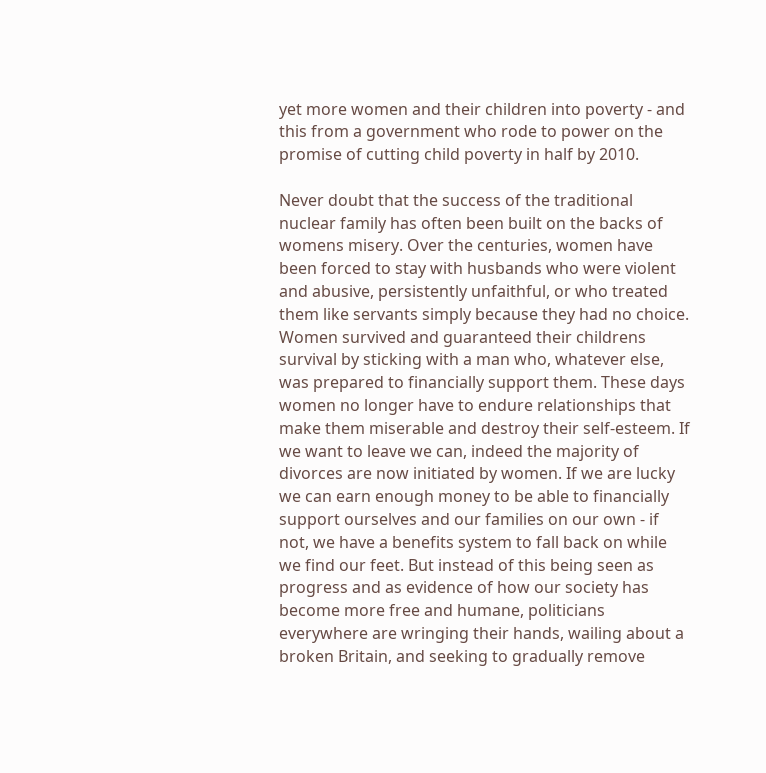yet more women and their children into poverty - and this from a government who rode to power on the promise of cutting child poverty in half by 2010.

Never doubt that the success of the traditional nuclear family has often been built on the backs of womens misery. Over the centuries, women have been forced to stay with husbands who were violent and abusive, persistently unfaithful, or who treated them like servants simply because they had no choice. Women survived and guaranteed their childrens survival by sticking with a man who, whatever else, was prepared to financially support them. These days women no longer have to endure relationships that make them miserable and destroy their self-esteem. If we want to leave we can, indeed the majority of divorces are now initiated by women. If we are lucky we can earn enough money to be able to financially support ourselves and our families on our own - if not, we have a benefits system to fall back on while we find our feet. But instead of this being seen as progress and as evidence of how our society has become more free and humane, politicians everywhere are wringing their hands, wailing about a broken Britain, and seeking to gradually remove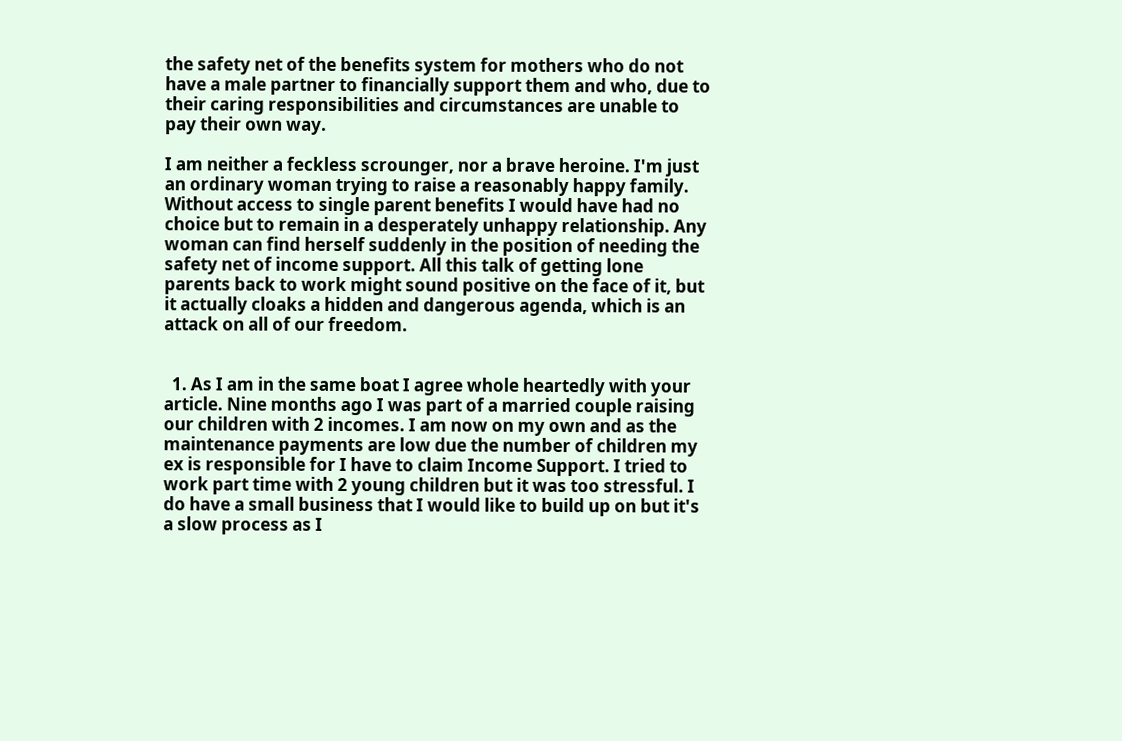the safety net of the benefits system for mothers who do not have a male partner to financially support them and who, due to their caring responsibilities and circumstances are unable to pay their own way.

I am neither a feckless scrounger, nor a brave heroine. I'm just an ordinary woman trying to raise a reasonably happy family. Without access to single parent benefits I would have had no choice but to remain in a desperately unhappy relationship. Any woman can find herself suddenly in the position of needing the safety net of income support. All this talk of getting lone parents back to work might sound positive on the face of it, but it actually cloaks a hidden and dangerous agenda, which is an attack on all of our freedom.


  1. As I am in the same boat I agree whole heartedly with your article. Nine months ago I was part of a married couple raising our children with 2 incomes. I am now on my own and as the maintenance payments are low due the number of children my ex is responsible for I have to claim Income Support. I tried to work part time with 2 young children but it was too stressful. I do have a small business that I would like to build up on but it's a slow process as I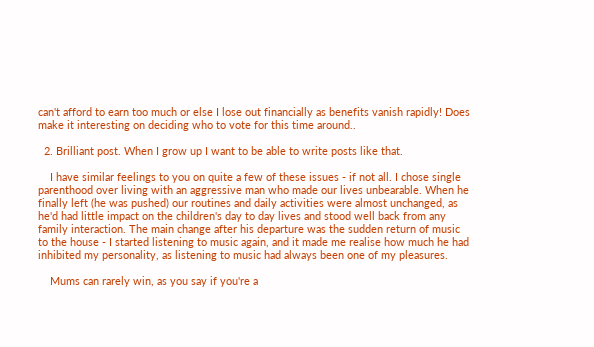can't afford to earn too much or else I lose out financially as benefits vanish rapidly! Does make it interesting on deciding who to vote for this time around..

  2. Brilliant post. When I grow up I want to be able to write posts like that.

    I have similar feelings to you on quite a few of these issues - if not all. I chose single parenthood over living with an aggressive man who made our lives unbearable. When he finally left (he was pushed) our routines and daily activities were almost unchanged, as he'd had little impact on the children's day to day lives and stood well back from any family interaction. The main change after his departure was the sudden return of music to the house - I started listening to music again, and it made me realise how much he had inhibited my personality, as listening to music had always been one of my pleasures.

    Mums can rarely win, as you say if you're a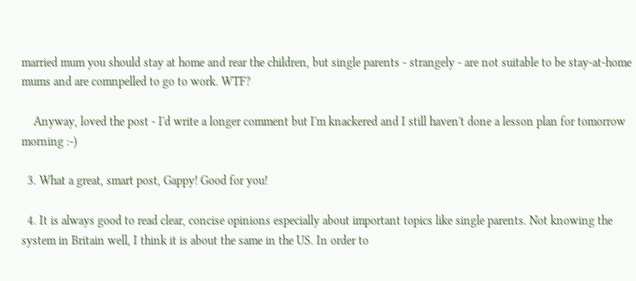married mum you should stay at home and rear the children, but single parents - strangely - are not suitable to be stay-at-home mums and are comnpelled to go to work. WTF?

    Anyway, loved the post - I'd write a longer comment but I'm knackered and I still haven't done a lesson plan for tomorrow morning :-)

  3. What a great, smart post, Gappy! Good for you!

  4. It is always good to read clear, concise opinions especially about important topics like single parents. Not knowing the system in Britain well, I think it is about the same in the US. In order to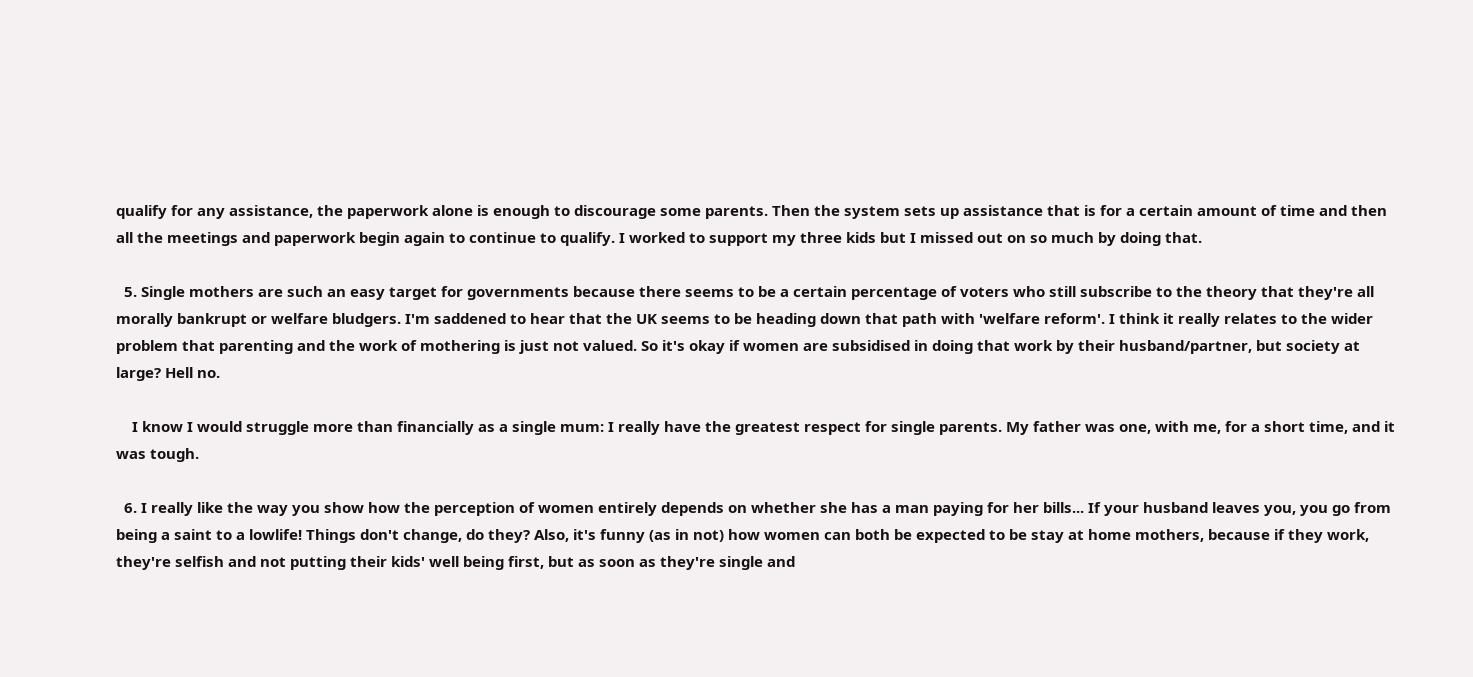qualify for any assistance, the paperwork alone is enough to discourage some parents. Then the system sets up assistance that is for a certain amount of time and then all the meetings and paperwork begin again to continue to qualify. I worked to support my three kids but I missed out on so much by doing that.

  5. Single mothers are such an easy target for governments because there seems to be a certain percentage of voters who still subscribe to the theory that they're all morally bankrupt or welfare bludgers. I'm saddened to hear that the UK seems to be heading down that path with 'welfare reform'. I think it really relates to the wider problem that parenting and the work of mothering is just not valued. So it's okay if women are subsidised in doing that work by their husband/partner, but society at large? Hell no.

    I know I would struggle more than financially as a single mum: I really have the greatest respect for single parents. My father was one, with me, for a short time, and it was tough.

  6. I really like the way you show how the perception of women entirely depends on whether she has a man paying for her bills... If your husband leaves you, you go from being a saint to a lowlife! Things don't change, do they? Also, it's funny (as in not) how women can both be expected to be stay at home mothers, because if they work, they're selfish and not putting their kids' well being first, but as soon as they're single and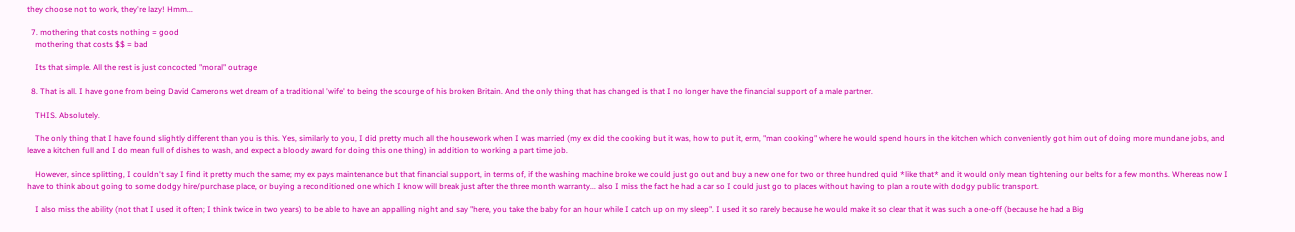they choose not to work, they're lazy! Hmm...

  7. mothering that costs nothing = good
    mothering that costs $$ = bad

    Its that simple. All the rest is just concocted "moral" outrage

  8. That is all. I have gone from being David Camerons wet dream of a traditional 'wife' to being the scourge of his broken Britain. And the only thing that has changed is that I no longer have the financial support of a male partner.

    THIS. Absolutely.

    The only thing that I have found slightly different than you is this. Yes, similarly to you, I did pretty much all the housework when I was married (my ex did the cooking but it was, how to put it, erm, "man cooking" where he would spend hours in the kitchen which conveniently got him out of doing more mundane jobs, and leave a kitchen full and I do mean full of dishes to wash, and expect a bloody award for doing this one thing) in addition to working a part time job.

    However, since splitting, I couldn't say I find it pretty much the same; my ex pays maintenance but that financial support, in terms of, if the washing machine broke we could just go out and buy a new one for two or three hundred quid *like that* and it would only mean tightening our belts for a few months. Whereas now I have to think about going to some dodgy hire/purchase place, or buying a reconditioned one which I know will break just after the three month warranty... also I miss the fact he had a car so I could just go to places without having to plan a route with dodgy public transport.

    I also miss the ability (not that I used it often; I think twice in two years) to be able to have an appalling night and say "here, you take the baby for an hour while I catch up on my sleep". I used it so rarely because he would make it so clear that it was such a one-off (because he had a Big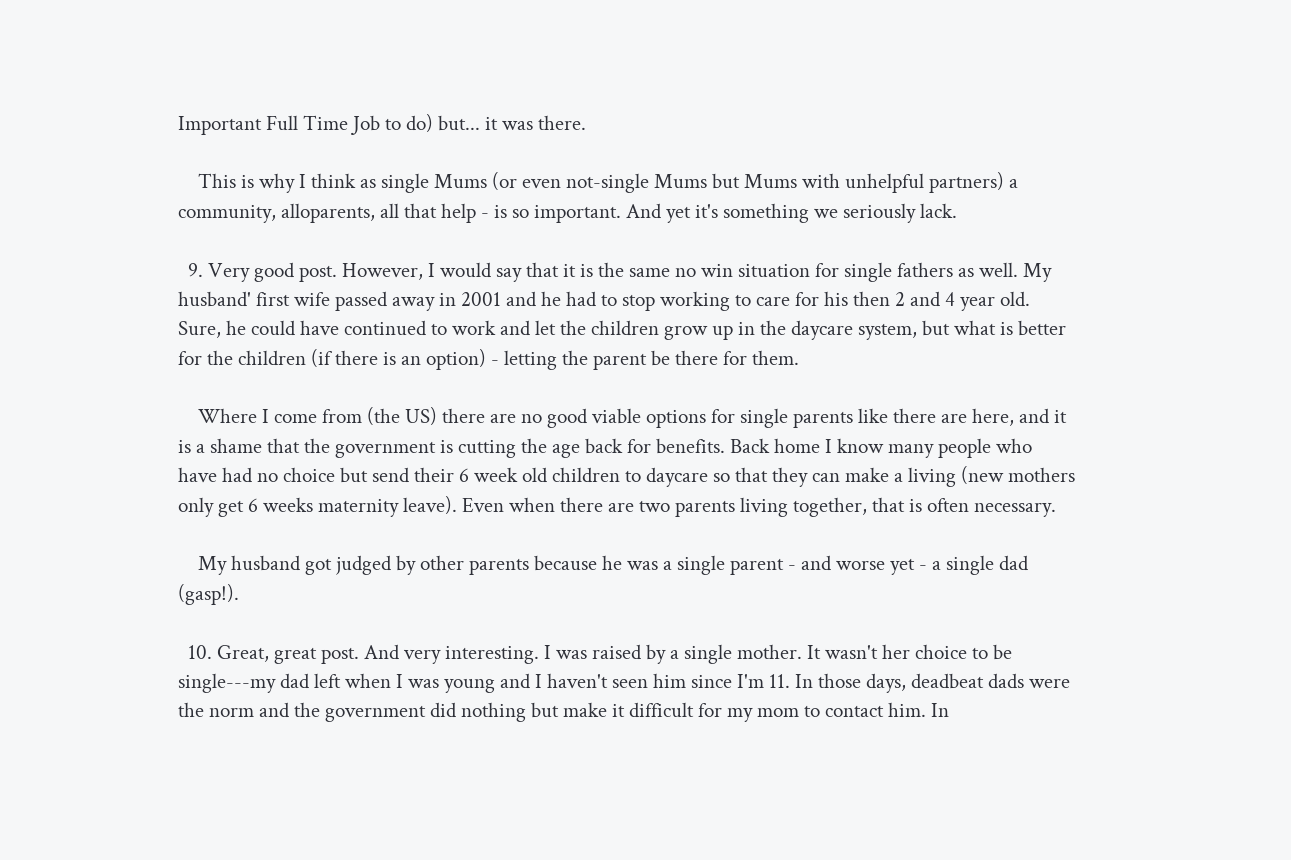Important Full Time Job to do) but... it was there.

    This is why I think as single Mums (or even not-single Mums but Mums with unhelpful partners) a community, alloparents, all that help - is so important. And yet it's something we seriously lack.

  9. Very good post. However, I would say that it is the same no win situation for single fathers as well. My husband' first wife passed away in 2001 and he had to stop working to care for his then 2 and 4 year old. Sure, he could have continued to work and let the children grow up in the daycare system, but what is better for the children (if there is an option) - letting the parent be there for them.

    Where I come from (the US) there are no good viable options for single parents like there are here, and it is a shame that the government is cutting the age back for benefits. Back home I know many people who have had no choice but send their 6 week old children to daycare so that they can make a living (new mothers only get 6 weeks maternity leave). Even when there are two parents living together, that is often necessary.

    My husband got judged by other parents because he was a single parent - and worse yet - a single dad (gasp!).

  10. Great, great post. And very interesting. I was raised by a single mother. It wasn't her choice to be single---my dad left when I was young and I haven't seen him since I'm 11. In those days, deadbeat dads were the norm and the government did nothing but make it difficult for my mom to contact him. In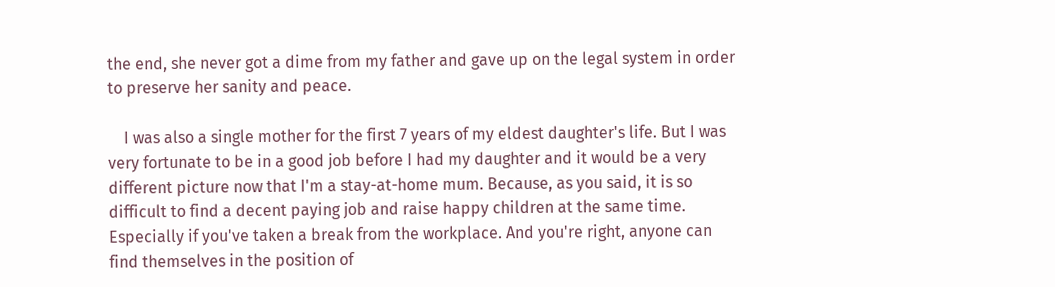the end, she never got a dime from my father and gave up on the legal system in order to preserve her sanity and peace.

    I was also a single mother for the first 7 years of my eldest daughter's life. But I was very fortunate to be in a good job before I had my daughter and it would be a very different picture now that I'm a stay-at-home mum. Because, as you said, it is so difficult to find a decent paying job and raise happy children at the same time. Especially if you've taken a break from the workplace. And you're right, anyone can find themselves in the position of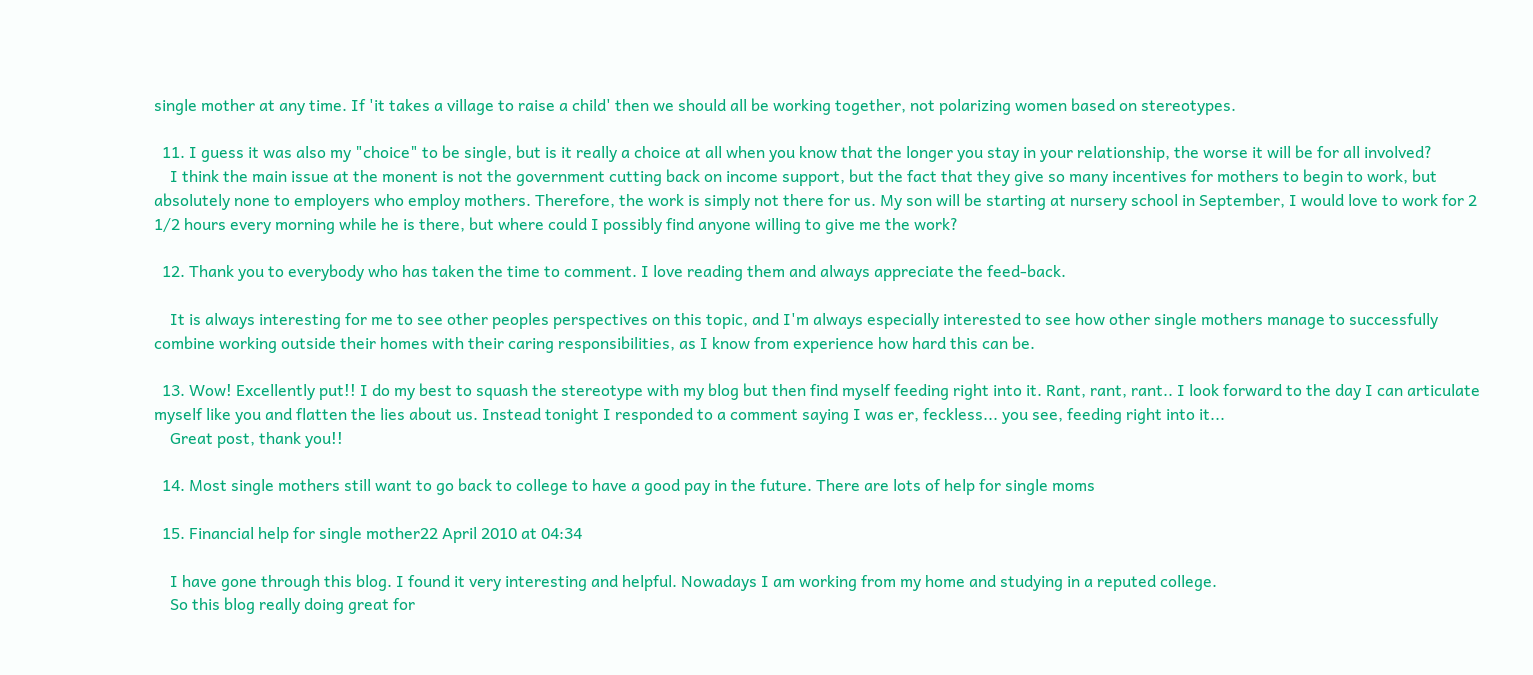single mother at any time. If 'it takes a village to raise a child' then we should all be working together, not polarizing women based on stereotypes.

  11. I guess it was also my "choice" to be single, but is it really a choice at all when you know that the longer you stay in your relationship, the worse it will be for all involved?
    I think the main issue at the monent is not the government cutting back on income support, but the fact that they give so many incentives for mothers to begin to work, but absolutely none to employers who employ mothers. Therefore, the work is simply not there for us. My son will be starting at nursery school in September, I would love to work for 2 1/2 hours every morning while he is there, but where could I possibly find anyone willing to give me the work?

  12. Thank you to everybody who has taken the time to comment. I love reading them and always appreciate the feed-back.

    It is always interesting for me to see other peoples perspectives on this topic, and I'm always especially interested to see how other single mothers manage to successfully combine working outside their homes with their caring responsibilities, as I know from experience how hard this can be.

  13. Wow! Excellently put!! I do my best to squash the stereotype with my blog but then find myself feeding right into it. Rant, rant, rant.. I look forward to the day I can articulate myself like you and flatten the lies about us. Instead tonight I responded to a comment saying I was er, feckless... you see, feeding right into it...
    Great post, thank you!!

  14. Most single mothers still want to go back to college to have a good pay in the future. There are lots of help for single moms

  15. Financial help for single mother22 April 2010 at 04:34

    I have gone through this blog. I found it very interesting and helpful. Nowadays I am working from my home and studying in a reputed college.
    So this blog really doing great for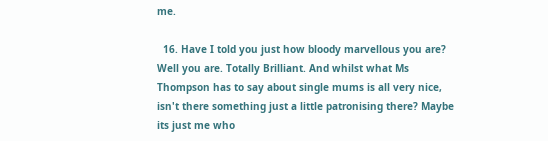me.

  16. Have I told you just how bloody marvellous you are? Well you are. Totally Brilliant. And whilst what Ms Thompson has to say about single mums is all very nice, isn't there something just a little patronising there? Maybe its just me who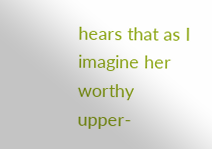hears that as I imagine her worthy upper-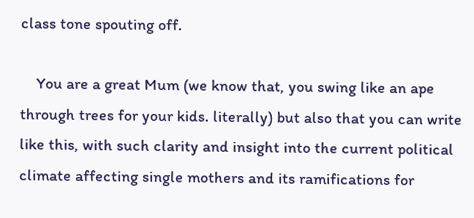class tone spouting off.

    You are a great Mum (we know that, you swing like an ape through trees for your kids. literally) but also that you can write like this, with such clarity and insight into the current political climate affecting single mothers and its ramifications for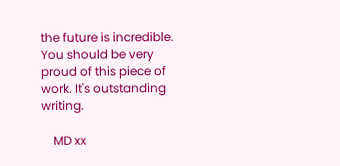the future is incredible. You should be very proud of this piece of work. It's outstanding writing.

    MD xx